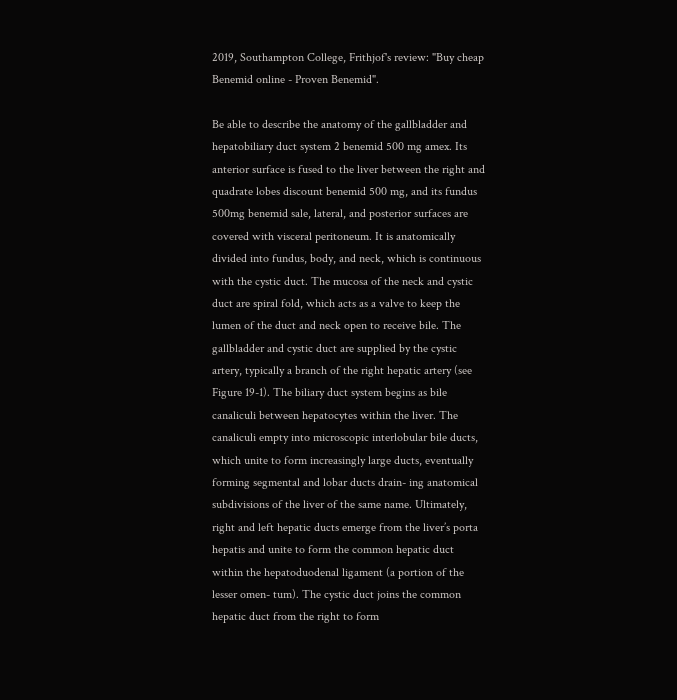2019, Southampton College, Frithjof's review: "Buy cheap Benemid online - Proven Benemid".

Be able to describe the anatomy of the gallbladder and hepatobiliary duct system 2 benemid 500 mg amex. Its anterior surface is fused to the liver between the right and quadrate lobes discount benemid 500 mg, and its fundus 500mg benemid sale, lateral, and posterior surfaces are covered with visceral peritoneum. It is anatomically divided into fundus, body, and neck, which is continuous with the cystic duct. The mucosa of the neck and cystic duct are spiral fold, which acts as a valve to keep the lumen of the duct and neck open to receive bile. The gallbladder and cystic duct are supplied by the cystic artery, typically a branch of the right hepatic artery (see Figure 19-1). The biliary duct system begins as bile canaliculi between hepatocytes within the liver. The canaliculi empty into microscopic interlobular bile ducts, which unite to form increasingly large ducts, eventually forming segmental and lobar ducts drain- ing anatomical subdivisions of the liver of the same name. Ultimately, right and left hepatic ducts emerge from the liver’s porta hepatis and unite to form the common hepatic duct within the hepatoduodenal ligament (a portion of the lesser omen- tum). The cystic duct joins the common hepatic duct from the right to form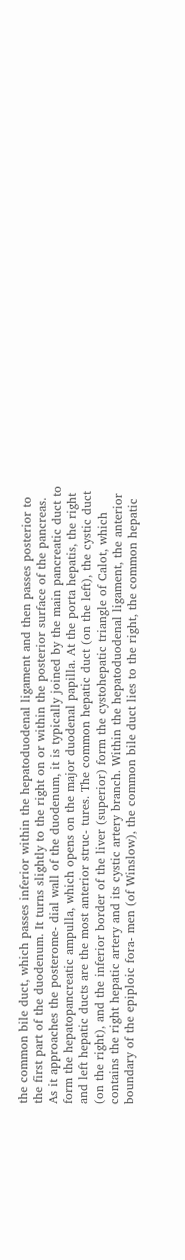the common bile duct, which passes inferior within the hepatoduodenal ligament and then passes posterior to the first part of the duodenum. It turns slightly to the right on or within the posterior surface of the pancreas. As it approaches the posterome- dial wall of the duodenum, it is typically joined by the main pancreatic duct to form the hepatopancreatic ampulla, which opens on the major duodenal papilla. At the porta hepatis, the right and left hepatic ducts are the most anterior struc- tures. The common hepatic duct (on the left), the cystic duct (on the right), and the inferior border of the liver (superior) form the cystohepatic triangle of Calot, which contains the right hepatic artery and its cystic artery branch. Within the hepatoduodenal ligament, the anterior boundary of the epiploic fora- men (of Winslow), the common bile duct lies to the right, the common hepatic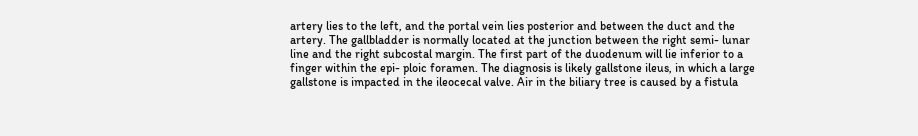artery lies to the left, and the portal vein lies posterior and between the duct and the artery. The gallbladder is normally located at the junction between the right semi- lunar line and the right subcostal margin. The first part of the duodenum will lie inferior to a finger within the epi- ploic foramen. The diagnosis is likely gallstone ileus, in which a large gallstone is impacted in the ileocecal valve. Air in the biliary tree is caused by a fistula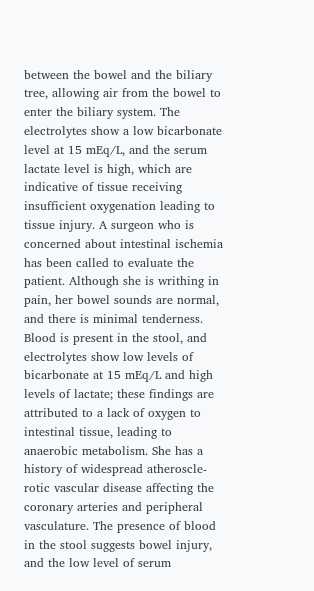between the bowel and the biliary tree, allowing air from the bowel to enter the biliary system. The electrolytes show a low bicarbonate level at 15 mEq/L, and the serum lactate level is high, which are indicative of tissue receiving insufficient oxygenation leading to tissue injury. A surgeon who is concerned about intestinal ischemia has been called to evaluate the patient. Although she is writhing in pain, her bowel sounds are normal, and there is minimal tenderness. Blood is present in the stool, and electrolytes show low levels of bicarbonate at 15 mEq/L and high levels of lactate; these findings are attributed to a lack of oxygen to intestinal tissue, leading to anaerobic metabolism. She has a history of widespread atheroscle- rotic vascular disease affecting the coronary arteries and peripheral vasculature. The presence of blood in the stool suggests bowel injury, and the low level of serum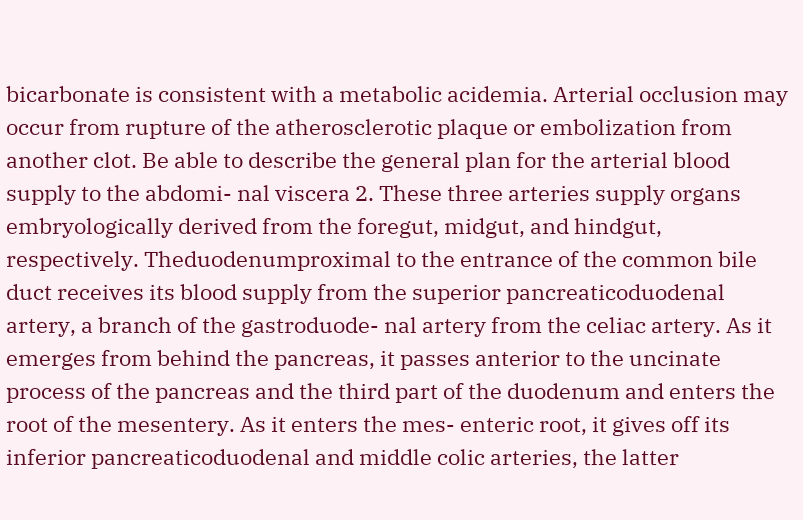bicarbonate is consistent with a metabolic acidemia. Arterial occlusion may occur from rupture of the atherosclerotic plaque or embolization from another clot. Be able to describe the general plan for the arterial blood supply to the abdomi- nal viscera 2. These three arteries supply organs embryologically derived from the foregut, midgut, and hindgut, respectively. Theduodenumproximal to the entrance of the common bile duct receives its blood supply from the superior pancreaticoduodenal artery, a branch of the gastroduode- nal artery from the celiac artery. As it emerges from behind the pancreas, it passes anterior to the uncinate process of the pancreas and the third part of the duodenum and enters the root of the mesentery. As it enters the mes- enteric root, it gives off its inferior pancreaticoduodenal and middle colic arteries, the latter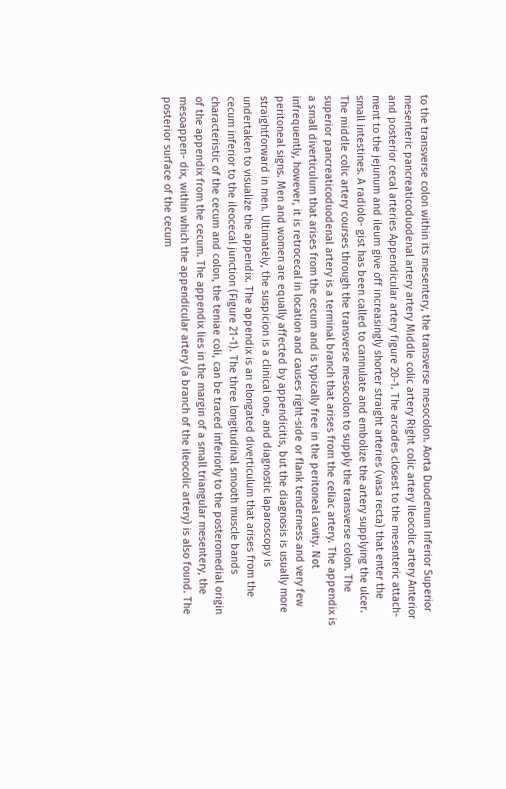to the transverse colon within its mesentery, the transverse mesocolon. Aorta Duodenum Inferior Superior mesenteric pancreaticoduodenal artery artery Middle colic artery Right colic artery Ileocolic artery Anterior and posterior cecal arteries Appendicular artery figure 20-1. The arcades closest to the mesenteric attach- ment to the jejunum and ileum give off increasingly shorter straight arteries (vasa recta) that enter the small intestines. A radiolo- gist has been called to cannulate and embolize the artery supplying the ulcer. The middle colic artery courses through the transverse mesocolon to supply the transverse colon. The superior pancreaticoduodenal artery is a terminal branch that arises from the celiac artery. The appendix is a small diverticulum that arises from the cecum and is typically free in the peritoneal cavity. Not infrequently, however, it is retrocecal in location and causes right-side or flank tenderness and very few peritoneal signs. Men and women are equally affected by appendicitis, but the diagnosis is usually more straightforward in men. Ultimately, the suspicion is a clinical one, and diagnostic laparoscopy is undertaken to visualize the appendix. The appendix is an elongated diverticulum that arises from the cecum inferior to the ileocecal junction (Figure 21-1). The three longitudinal smooth muscle bands characteristic of the cecum and colon, the teniae coli, can be traced inferiorly to the posteromedial origin of the appendix from the cecum. The appendix lies in the margin of a small triangular mesentery, the mesoappen- dix, within which the appendicular artery (a branch of the ileocolic artery) is also found. The posterior surface of the cecum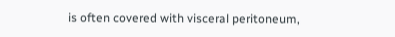is often covered with visceral peritoneum,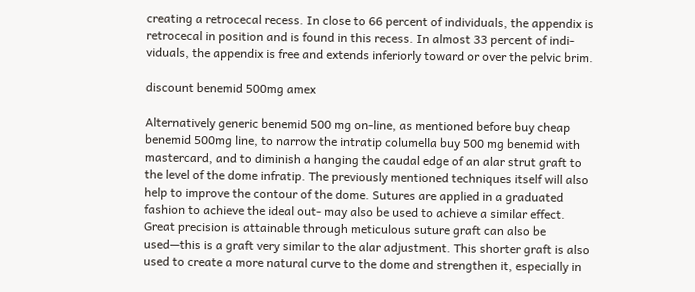creating a retrocecal recess. In close to 66 percent of individuals, the appendix is retrocecal in position and is found in this recess. In almost 33 percent of indi- viduals, the appendix is free and extends inferiorly toward or over the pelvic brim.

discount benemid 500mg amex

Alternatively generic benemid 500 mg on-line, as mentioned before buy cheap benemid 500mg line, to narrow the intratip columella buy 500 mg benemid with mastercard, and to diminish a hanging the caudal edge of an alar strut graft to the level of the dome infratip. The previously mentioned techniques itself will also help to improve the contour of the dome. Sutures are applied in a graduated fashion to achieve the ideal out- may also be used to achieve a similar effect. Great precision is attainable through meticulous suture graft can also be used—this is a graft very similar to the alar adjustment. This shorter graft is also used to create a more natural curve to the dome and strengthen it, especially in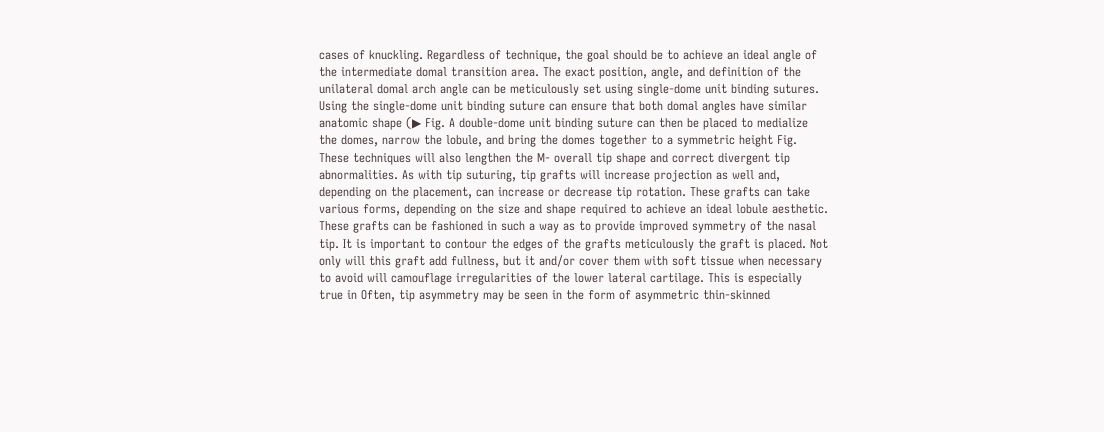cases of knuckling. Regardless of technique, the goal should be to achieve an ideal angle of the intermediate domal transition area. The exact position, angle, and definition of the unilateral domal arch angle can be meticulously set using single-dome unit binding sutures. Using the single-dome unit binding suture can ensure that both domal angles have similar anatomic shape (▶ Fig. A double-dome unit binding suture can then be placed to medialize the domes, narrow the lobule, and bring the domes together to a symmetric height Fig. These techniques will also lengthen the M- overall tip shape and correct divergent tip abnormalities. As with tip suturing, tip grafts will increase projection as well and, depending on the placement, can increase or decrease tip rotation. These grafts can take various forms, depending on the size and shape required to achieve an ideal lobule aesthetic. These grafts can be fashioned in such a way as to provide improved symmetry of the nasal tip. It is important to contour the edges of the grafts meticulously the graft is placed. Not only will this graft add fullness, but it and/or cover them with soft tissue when necessary to avoid will camouflage irregularities of the lower lateral cartilage. This is especially true in Often, tip asymmetry may be seen in the form of asymmetric thin-skinned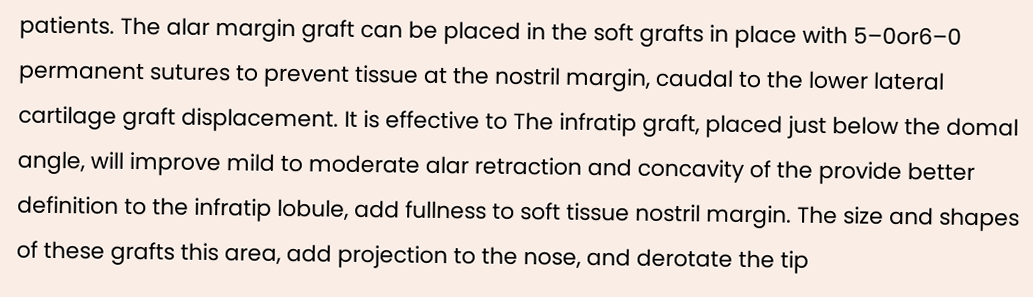patients. The alar margin graft can be placed in the soft grafts in place with 5–0or6–0 permanent sutures to prevent tissue at the nostril margin, caudal to the lower lateral cartilage graft displacement. It is effective to The infratip graft, placed just below the domal angle, will improve mild to moderate alar retraction and concavity of the provide better definition to the infratip lobule, add fullness to soft tissue nostril margin. The size and shapes of these grafts this area, add projection to the nose, and derotate the tip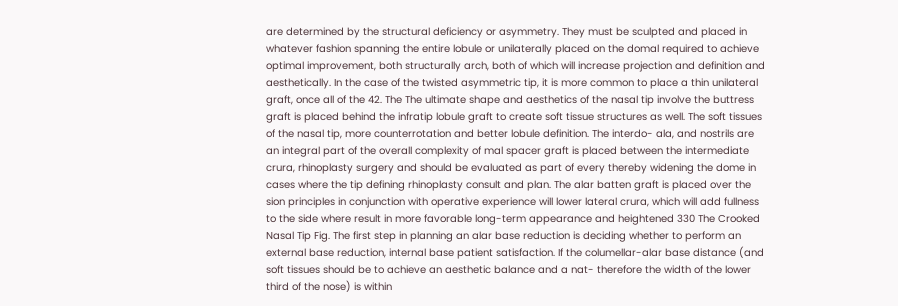are determined by the structural deficiency or asymmetry. They must be sculpted and placed in whatever fashion spanning the entire lobule or unilaterally placed on the domal required to achieve optimal improvement, both structurally arch, both of which will increase projection and definition and aesthetically. In the case of the twisted asymmetric tip, it is more common to place a thin unilateral graft, once all of the 42. The The ultimate shape and aesthetics of the nasal tip involve the buttress graft is placed behind the infratip lobule graft to create soft tissue structures as well. The soft tissues of the nasal tip, more counterrotation and better lobule definition. The interdo- ala, and nostrils are an integral part of the overall complexity of mal spacer graft is placed between the intermediate crura, rhinoplasty surgery and should be evaluated as part of every thereby widening the dome in cases where the tip defining rhinoplasty consult and plan. The alar batten graft is placed over the sion principles in conjunction with operative experience will lower lateral crura, which will add fullness to the side where result in more favorable long-term appearance and heightened 330 The Crooked Nasal Tip Fig. The first step in planning an alar base reduction is deciding whether to perform an external base reduction, internal base patient satisfaction. If the columellar-alar base distance (and soft tissues should be to achieve an aesthetic balance and a nat- therefore the width of the lower third of the nose) is within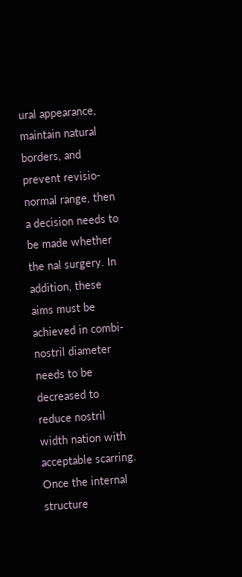ural appearance, maintain natural borders, and prevent revisio- normal range, then a decision needs to be made whether the nal surgery. In addition, these aims must be achieved in combi- nostril diameter needs to be decreased to reduce nostril width nation with acceptable scarring. Once the internal structure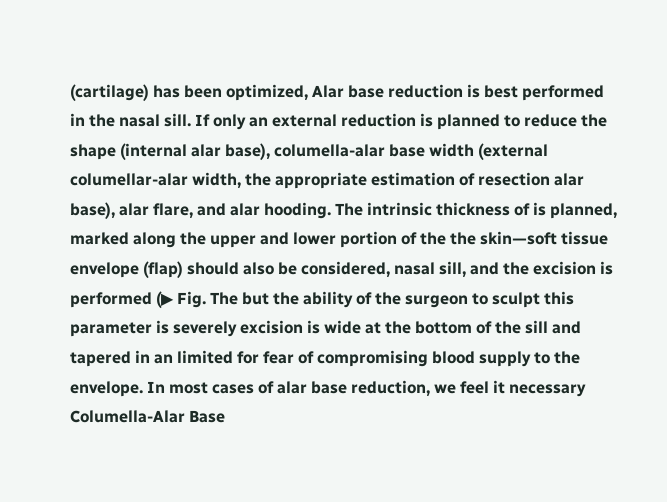(cartilage) has been optimized, Alar base reduction is best performed in the nasal sill. If only an external reduction is planned to reduce the shape (internal alar base), columella-alar base width (external columellar-alar width, the appropriate estimation of resection alar base), alar flare, and alar hooding. The intrinsic thickness of is planned, marked along the upper and lower portion of the the skin—soft tissue envelope (flap) should also be considered, nasal sill, and the excision is performed (▶ Fig. The but the ability of the surgeon to sculpt this parameter is severely excision is wide at the bottom of the sill and tapered in an limited for fear of compromising blood supply to the envelope. In most cases of alar base reduction, we feel it necessary Columella-Alar Base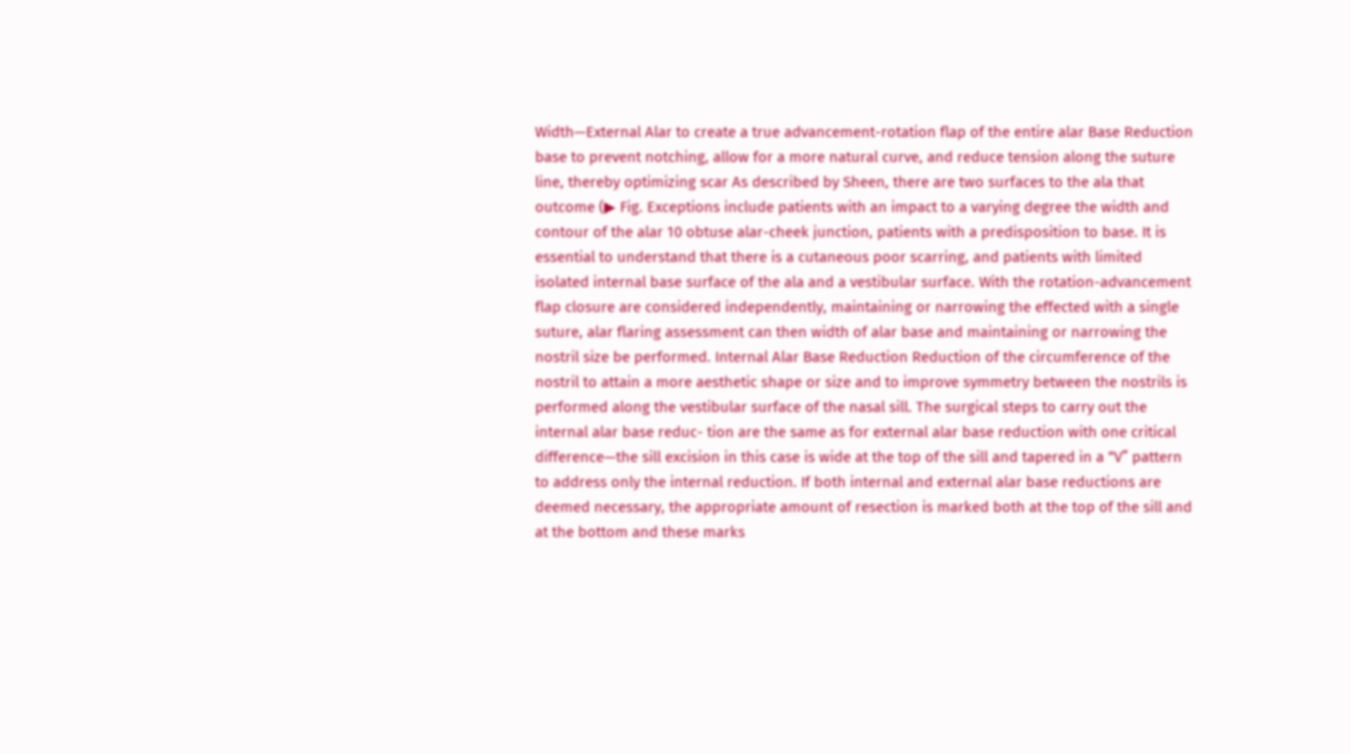Width—External Alar to create a true advancement-rotation flap of the entire alar Base Reduction base to prevent notching, allow for a more natural curve, and reduce tension along the suture line, thereby optimizing scar As described by Sheen, there are two surfaces to the ala that outcome (▶ Fig. Exceptions include patients with an impact to a varying degree the width and contour of the alar 10 obtuse alar-cheek junction, patients with a predisposition to base. It is essential to understand that there is a cutaneous poor scarring, and patients with limited isolated internal base surface of the ala and a vestibular surface. With the rotation-advancement flap closure are considered independently, maintaining or narrowing the effected with a single suture, alar flaring assessment can then width of alar base and maintaining or narrowing the nostril size be performed. Internal Alar Base Reduction Reduction of the circumference of the nostril to attain a more aesthetic shape or size and to improve symmetry between the nostrils is performed along the vestibular surface of the nasal sill. The surgical steps to carry out the internal alar base reduc- tion are the same as for external alar base reduction with one critical difference—the sill excision in this case is wide at the top of the sill and tapered in a “V” pattern to address only the internal reduction. If both internal and external alar base reductions are deemed necessary, the appropriate amount of resection is marked both at the top of the sill and at the bottom and these marks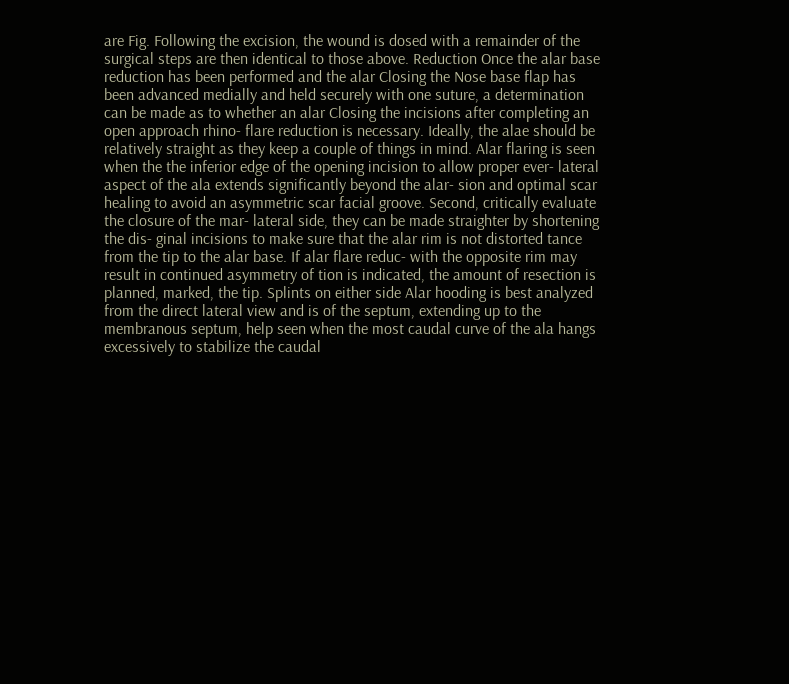are Fig. Following the excision, the wound is dosed with a remainder of the surgical steps are then identical to those above. Reduction Once the alar base reduction has been performed and the alar Closing the Nose base flap has been advanced medially and held securely with one suture, a determination can be made as to whether an alar Closing the incisions after completing an open approach rhino- flare reduction is necessary. Ideally, the alae should be relatively straight as they keep a couple of things in mind. Alar flaring is seen when the the inferior edge of the opening incision to allow proper ever- lateral aspect of the ala extends significantly beyond the alar- sion and optimal scar healing to avoid an asymmetric scar facial groove. Second, critically evaluate the closure of the mar- lateral side, they can be made straighter by shortening the dis- ginal incisions to make sure that the alar rim is not distorted tance from the tip to the alar base. If alar flare reduc- with the opposite rim may result in continued asymmetry of tion is indicated, the amount of resection is planned, marked, the tip. Splints on either side Alar hooding is best analyzed from the direct lateral view and is of the septum, extending up to the membranous septum, help seen when the most caudal curve of the ala hangs excessively to stabilize the caudal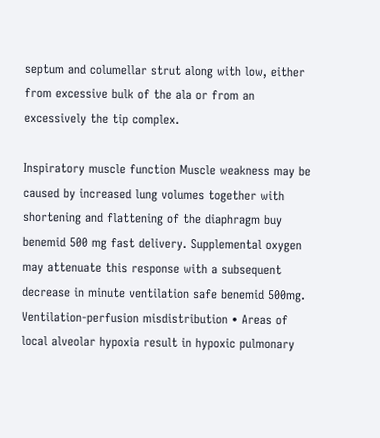septum and columellar strut along with low, either from excessive bulk of the ala or from an excessively the tip complex.

Inspiratory muscle function Muscle weakness may be caused by increased lung volumes together with shortening and flattening of the diaphragm buy benemid 500 mg fast delivery. Supplemental oxygen may attenuate this response with a subsequent decrease in minute ventilation safe benemid 500mg. Ventilation-perfusion misdistribution • Areas of local alveolar hypoxia result in hypoxic pulmonary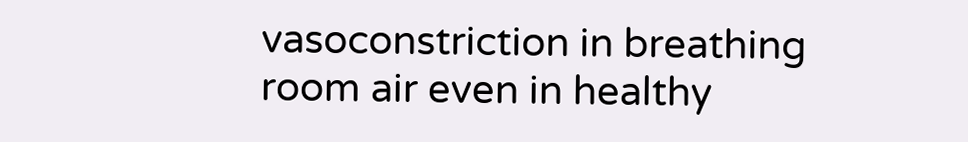vasoconstriction in breathing room air even in healthy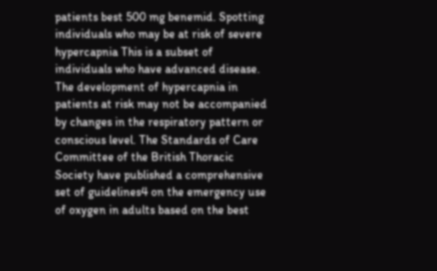patients best 500 mg benemid. Spotting individuals who may be at risk of severe hypercapnia This is a subset of individuals who have advanced disease. The development of hypercapnia in patients at risk may not be accompanied by changes in the respiratory pattern or conscious level. The Standards of Care Committee of the British Thoracic Society have published a comprehensive set of guidelines4 on the emergency use of oxygen in adults based on the best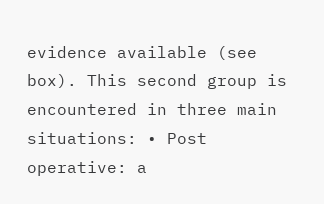evidence available (see box). This second group is encountered in three main situations: • Post operative: a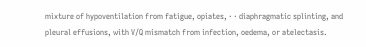mixture of hypoventilation from fatigue, opiates, · · diaphragmatic splinting, and pleural effusions, with V/Q mismatch from infection, oedema, or atelectasis.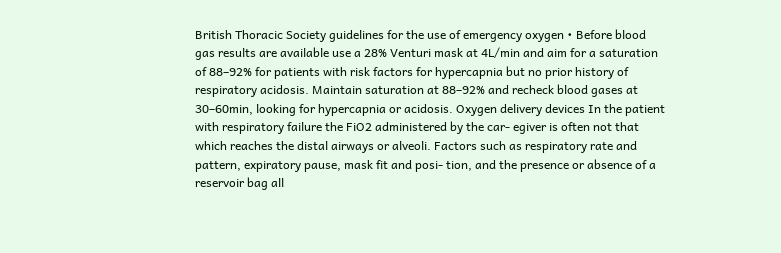British Thoracic Society guidelines for the use of emergency oxygen • Before blood gas results are available use a 28% Venturi mask at 4L/min and aim for a saturation of 88–92% for patients with risk factors for hypercapnia but no prior history of respiratory acidosis. Maintain saturation at 88–92% and recheck blood gases at 30–60min, looking for hypercapnia or acidosis. Oxygen delivery devices In the patient with respiratory failure the FiO2 administered by the car- egiver is often not that which reaches the distal airways or alveoli. Factors such as respiratory rate and pattern, expiratory pause, mask fit and posi- tion, and the presence or absence of a reservoir bag all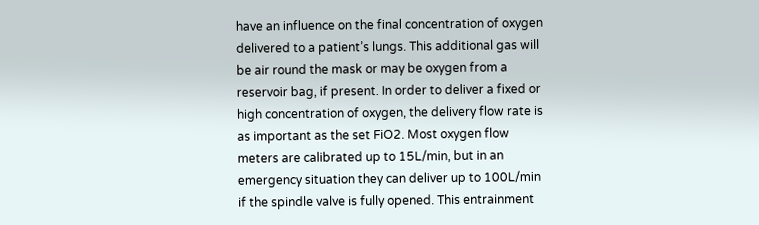have an influence on the final concentration of oxygen delivered to a patient’s lungs. This additional gas will be air round the mask or may be oxygen from a reservoir bag, if present. In order to deliver a fixed or high concentration of oxygen, the delivery flow rate is as important as the set FiO2. Most oxygen flow meters are calibrated up to 15L/min, but in an emergency situation they can deliver up to 100L/min if the spindle valve is fully opened. This entrainment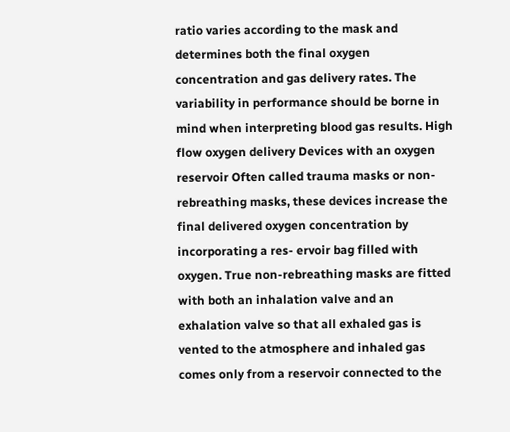ratio varies according to the mask and determines both the final oxygen concentration and gas delivery rates. The variability in performance should be borne in mind when interpreting blood gas results. High flow oxygen delivery Devices with an oxygen reservoir Often called trauma masks or non-rebreathing masks, these devices increase the final delivered oxygen concentration by incorporating a res- ervoir bag filled with oxygen. True non-rebreathing masks are fitted with both an inhalation valve and an exhalation valve so that all exhaled gas is vented to the atmosphere and inhaled gas comes only from a reservoir connected to the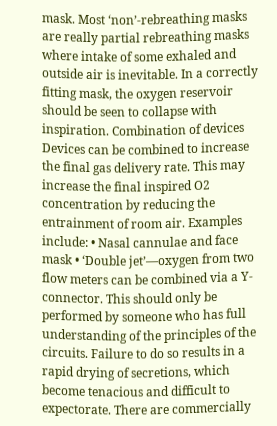mask. Most ‘non’-rebreathing masks are really partial rebreathing masks where intake of some exhaled and outside air is inevitable. In a correctly fitting mask, the oxygen reservoir should be seen to collapse with inspiration. Combination of devices Devices can be combined to increase the final gas delivery rate. This may increase the final inspired O2 concentration by reducing the entrainment of room air. Examples include: • Nasal cannulae and face mask • ‘Double jet’—oxygen from two flow meters can be combined via a Y-connector. This should only be performed by someone who has full understanding of the principles of the circuits. Failure to do so results in a rapid drying of secretions, which become tenacious and difficult to expectorate. There are commercially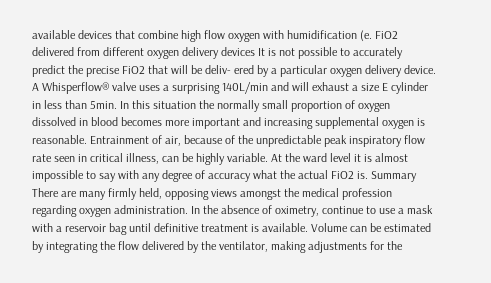available devices that combine high flow oxygen with humidification (e. FiO2 delivered from different oxygen delivery devices It is not possible to accurately predict the precise FiO2 that will be deliv- ered by a particular oxygen delivery device. A Whisperflow® valve uses a surprising 140L/min and will exhaust a size E cylinder in less than 5min. In this situation the normally small proportion of oxygen dissolved in blood becomes more important and increasing supplemental oxygen is reasonable. Entrainment of air, because of the unpredictable peak inspiratory flow rate seen in critical illness, can be highly variable. At the ward level it is almost impossible to say with any degree of accuracy what the actual FiO2 is. Summary There are many firmly held, opposing views amongst the medical profession regarding oxygen administration. In the absence of oximetry, continue to use a mask with a reservoir bag until definitive treatment is available. Volume can be estimated by integrating the flow delivered by the ventilator, making adjustments for the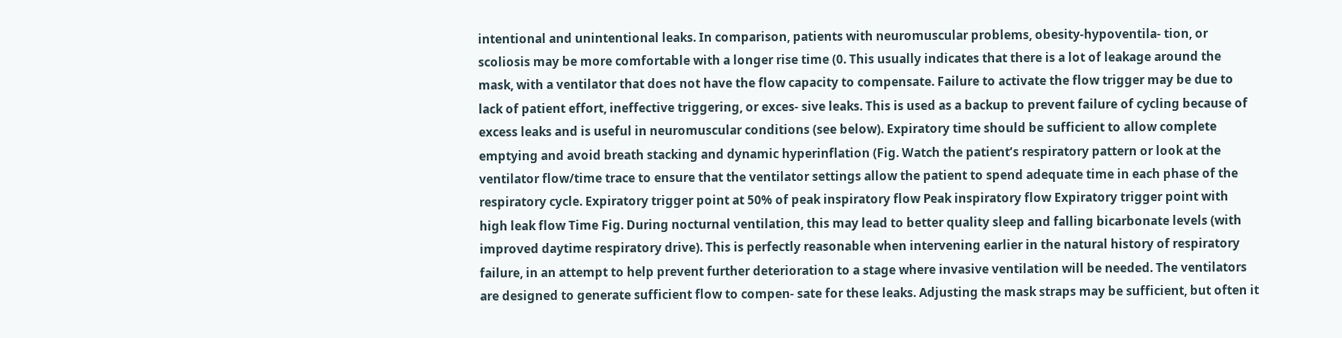intentional and unintentional leaks. In comparison, patients with neuromuscular problems, obesity-hypoventila- tion, or scoliosis may be more comfortable with a longer rise time (0. This usually indicates that there is a lot of leakage around the mask, with a ventilator that does not have the flow capacity to compensate. Failure to activate the flow trigger may be due to lack of patient effort, ineffective triggering, or exces- sive leaks. This is used as a backup to prevent failure of cycling because of excess leaks and is useful in neuromuscular conditions (see below). Expiratory time should be sufficient to allow complete emptying and avoid breath stacking and dynamic hyperinflation (Fig. Watch the patient’s respiratory pattern or look at the ventilator flow/time trace to ensure that the ventilator settings allow the patient to spend adequate time in each phase of the respiratory cycle. Expiratory trigger point at 50% of peak inspiratory flow Peak inspiratory flow Expiratory trigger point with high leak flow Time Fig. During nocturnal ventilation, this may lead to better quality sleep and falling bicarbonate levels (with improved daytime respiratory drive). This is perfectly reasonable when intervening earlier in the natural history of respiratory failure, in an attempt to help prevent further deterioration to a stage where invasive ventilation will be needed. The ventilators are designed to generate sufficient flow to compen- sate for these leaks. Adjusting the mask straps may be sufficient, but often it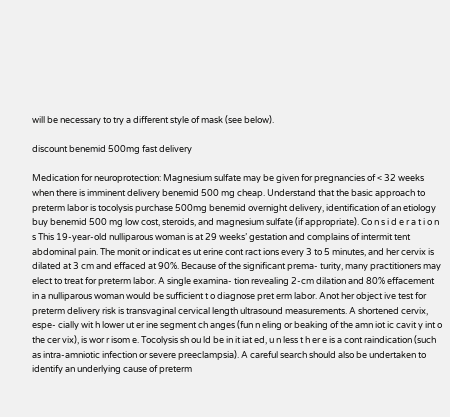will be necessary to try a different style of mask (see below).

discount benemid 500mg fast delivery

Medication for neuroprotection: Magnesium sulfate may be given for pregnancies of < 32 weeks when there is imminent delivery benemid 500 mg cheap. Understand that the basic approach to preterm labor is tocolysis purchase 500mg benemid overnight delivery, identification of an etiology buy benemid 500 mg low cost, steroids, and magnesium sulfate (if appropriate). Co n s i d e r a t i o n s This 19-year-old nulliparous woman is at 29 weeks’ gestation and complains of intermit tent abdominal pain. The monit or indicat es ut erine cont ract ions every 3 to 5 minutes, and her cervix is dilated at 3 cm and effaced at 90%. Because of the significant prema- turity, many practitioners may elect to treat for preterm labor. A single examina- tion revealing 2-cm dilation and 80% effacement in a nulliparous woman would be sufficient t o diagnose pret erm labor. Anot her object ive test for preterm delivery risk is transvaginal cervical length ultrasound measurements. A shortened cervix, espe- cially wit h lower ut er ine segment ch anges (fun n eling or beaking of the amn iot ic cavit y int o the cer vix), is wor r isom e. Tocolysis sh ou ld be in it iat ed, u n less t h er e is a cont raindication (such as intra-amniotic infection or severe preeclampsia). A careful search should also be undertaken to identify an underlying cause of preterm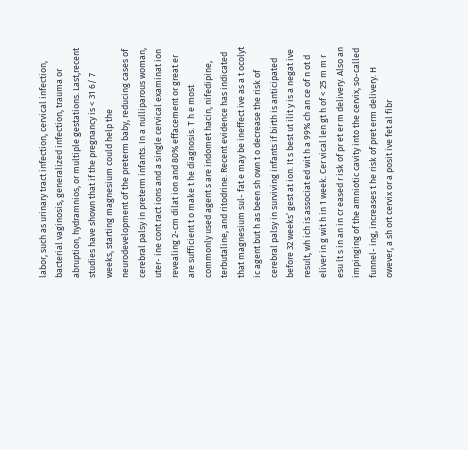labor, such as urinary tract infection, cervical infection, bacterial vaginosis, generalized infection, trauma or abruption, hydramnios, or multiple gestations. Last,recent studies have shown that if the pregnancy is < 31 6/ 7 weeks, starting magnesium could help the neurodevelopment of the preterm baby, reducing cases of cerebral palsy in preterm infants. In a nulliparous woman, uter- ine cont ract ions and a single cervical examinat ion revealing 2-cm dilat ion and 80% effacement or great er are sufficient t o make t he diagnosis. T h e most commonly used agent s are indomet hacin, nifedipine, terbutaline, and ritodrine. Recent evidence has indicated that magnesium sul- fat e may be ineffect ive as a t ocolyt ic agent but h as been sh own t o decrease the risk of cerebral palsy in surviving infants if birth is anticipated before 32 weeks’ gest at ion. It s best ut ilit y is a negat ive result, wh ich is associat ed wit h a 99% ch an ce of n ot d eliver in g wit h in 1 week. Cer vical len gt h of < 25 m m r esu lt s in an in cr eased r isk of pr et er m delivery. Also an impinging of the amniotic cavity into the cervix, so-called funnel- ing, increases t he risk of pret erm delivery. H owever, a sh ort cervix or a posit ive fet al fibr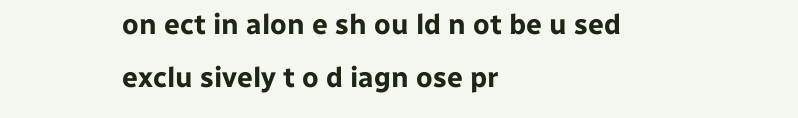on ect in alon e sh ou ld n ot be u sed exclu sively t o d iagn ose pr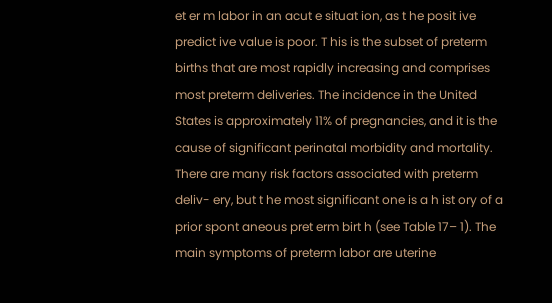et er m labor in an acut e situat ion, as t he posit ive predict ive value is poor. T his is the subset of preterm births that are most rapidly increasing and comprises most preterm deliveries. The incidence in the United States is approximately 11% of pregnancies, and it is the cause of significant perinatal morbidity and mortality. There are many risk factors associated with preterm deliv- ery, but t he most significant one is a h ist ory of a prior spont aneous pret erm birt h (see Table 17– 1). The main symptoms of preterm labor are uterine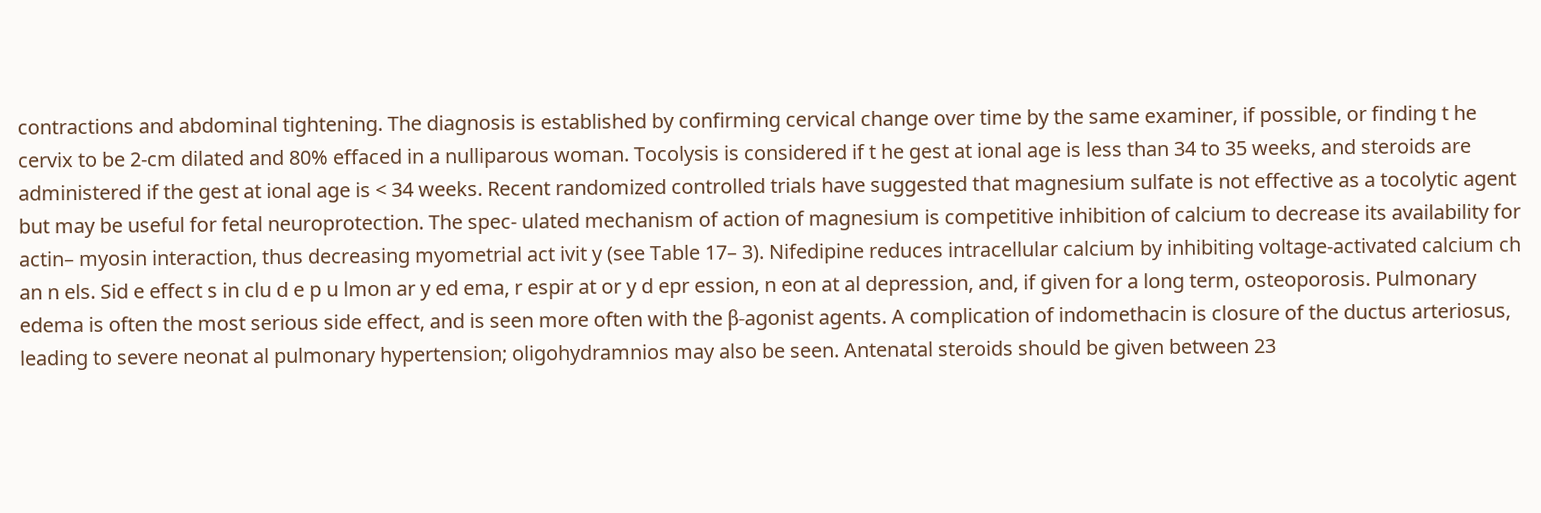contractions and abdominal tightening. The diagnosis is established by confirming cervical change over time by the same examiner, if possible, or finding t he cervix to be 2-cm dilated and 80% effaced in a nulliparous woman. Tocolysis is considered if t he gest at ional age is less than 34 to 35 weeks, and steroids are administered if the gest at ional age is < 34 weeks. Recent randomized controlled trials have suggested that magnesium sulfate is not effective as a tocolytic agent but may be useful for fetal neuroprotection. The spec- ulated mechanism of action of magnesium is competitive inhibition of calcium to decrease its availability for actin– myosin interaction, thus decreasing myometrial act ivit y (see Table 17– 3). Nifedipine reduces intracellular calcium by inhibiting voltage-activated calcium ch an n els. Sid e effect s in clu d e p u lmon ar y ed ema, r espir at or y d epr ession, n eon at al depression, and, if given for a long term, osteoporosis. Pulmonary edema is often the most serious side effect, and is seen more often with the β-agonist agents. A complication of indomethacin is closure of the ductus arteriosus, leading to severe neonat al pulmonary hypertension; oligohydramnios may also be seen. Antenatal steroids should be given between 23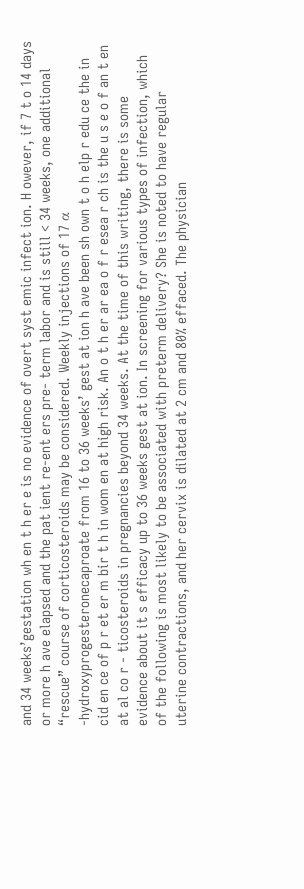and 34 weeks’gestation wh en t h er e is no evidence of overt syst emic infect ion. H owever, if 7 t o 14 days or more h ave elapsed and the pat ient re-ent ers pre- term labor and is still < 34 weeks, one additional “rescue” course of corticosteroids may be considered. Weekly injections of 17 α -hydroxyprogesteronecaproate from 16 to 36 weeks’ gest at ion h ave been sh own t o h elp r edu ce the in cid en ce of p r et er m bir t h in wom en at high risk. An o t h er ar ea o f r esea r ch is the u s e o f an t en at al co r - ticosteroids in pregnancies beyond 34 weeks. At the time of this writing, there is some evidence about it s efficacy up to 36 weeks gest at ion. In screening for various types of infection, which of the following is most likely to be associated with preterm delivery? She is noted to have regular uterine contractions, and her cervix is dilated at 2 cm and 80% effaced. The physician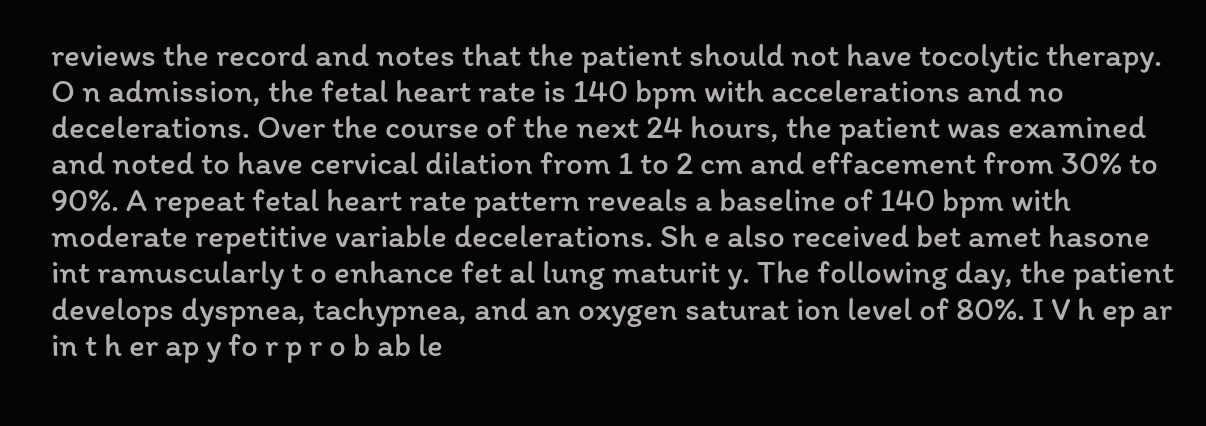reviews the record and notes that the patient should not have tocolytic therapy. O n admission, the fetal heart rate is 140 bpm with accelerations and no decelerations. Over the course of the next 24 hours, the patient was examined and noted to have cervical dilation from 1 to 2 cm and effacement from 30% to 90%. A repeat fetal heart rate pattern reveals a baseline of 140 bpm with moderate repetitive variable decelerations. Sh e also received bet amet hasone int ramuscularly t o enhance fet al lung maturit y. The following day, the patient develops dyspnea, tachypnea, and an oxygen saturat ion level of 80%. I V h ep ar in t h er ap y fo r p r o b ab le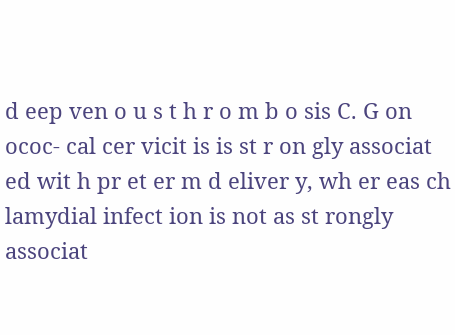d eep ven o u s t h r o m b o sis C. G on ococ- cal cer vicit is is st r on gly associat ed wit h pr et er m d eliver y, wh er eas ch lamydial infect ion is not as st rongly associat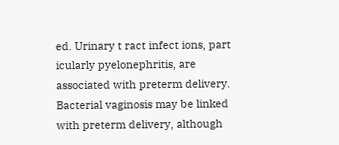ed. Urinary t ract infect ions, part icularly pyelonephritis, are associated with preterm delivery. Bacterial vaginosis may be linked with preterm delivery, although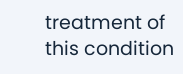treatment of this condition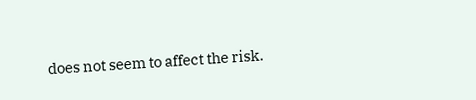does not seem to affect the risk.